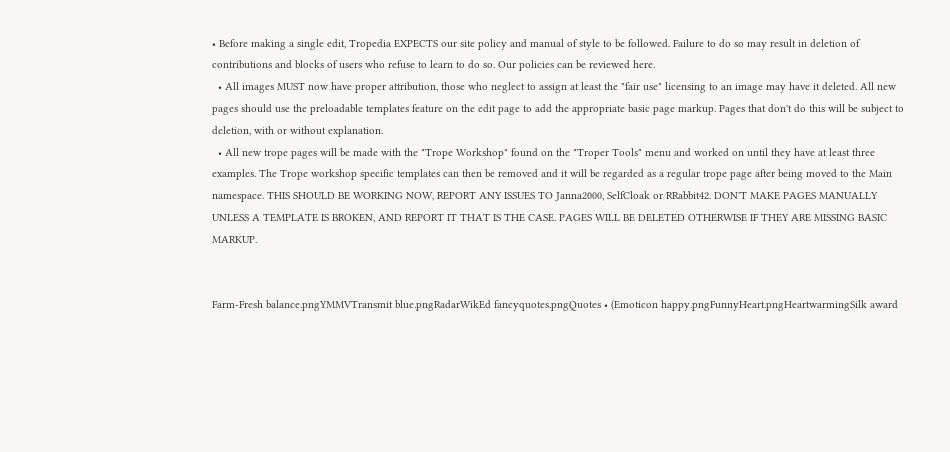• Before making a single edit, Tropedia EXPECTS our site policy and manual of style to be followed. Failure to do so may result in deletion of contributions and blocks of users who refuse to learn to do so. Our policies can be reviewed here.
  • All images MUST now have proper attribution, those who neglect to assign at least the "fair use" licensing to an image may have it deleted. All new pages should use the preloadable templates feature on the edit page to add the appropriate basic page markup. Pages that don't do this will be subject to deletion, with or without explanation.
  • All new trope pages will be made with the "Trope Workshop" found on the "Troper Tools" menu and worked on until they have at least three examples. The Trope workshop specific templates can then be removed and it will be regarded as a regular trope page after being moved to the Main namespace. THIS SHOULD BE WORKING NOW, REPORT ANY ISSUES TO Janna2000, SelfCloak or RRabbit42. DON'T MAKE PAGES MANUALLY UNLESS A TEMPLATE IS BROKEN, AND REPORT IT THAT IS THE CASE. PAGES WILL BE DELETED OTHERWISE IF THEY ARE MISSING BASIC MARKUP.


Farm-Fresh balance.pngYMMVTransmit blue.pngRadarWikEd fancyquotes.pngQuotes • (Emoticon happy.pngFunnyHeart.pngHeartwarmingSilk award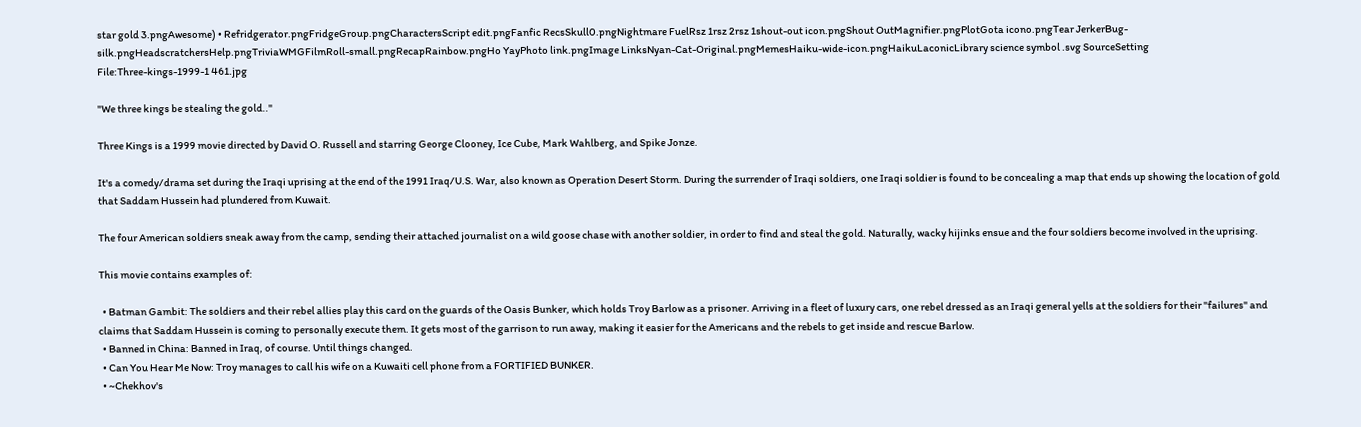star gold 3.pngAwesome) • Refridgerator.pngFridgeGroup.pngCharactersScript edit.pngFanfic RecsSkull0.pngNightmare FuelRsz 1rsz 2rsz 1shout-out icon.pngShout OutMagnifier.pngPlotGota icono.pngTear JerkerBug-silk.pngHeadscratchersHelp.pngTriviaWMGFilmRoll-small.pngRecapRainbow.pngHo YayPhoto link.pngImage LinksNyan-Cat-Original.pngMemesHaiku-wide-icon.pngHaikuLaconicLibrary science symbol .svg SourceSetting
File:Three-kings-1999-1 461.jpg

"We three kings be stealing the gold.."

Three Kings is a 1999 movie directed by David O. Russell and starring George Clooney, Ice Cube, Mark Wahlberg, and Spike Jonze.

It's a comedy/drama set during the Iraqi uprising at the end of the 1991 Iraq/U.S. War, also known as Operation Desert Storm. During the surrender of Iraqi soldiers, one Iraqi soldier is found to be concealing a map that ends up showing the location of gold that Saddam Hussein had plundered from Kuwait.

The four American soldiers sneak away from the camp, sending their attached journalist on a wild goose chase with another soldier, in order to find and steal the gold. Naturally, wacky hijinks ensue and the four soldiers become involved in the uprising.

This movie contains examples of:

  • Batman Gambit: The soldiers and their rebel allies play this card on the guards of the Oasis Bunker, which holds Troy Barlow as a prisoner. Arriving in a fleet of luxury cars, one rebel dressed as an Iraqi general yells at the soldiers for their "failures" and claims that Saddam Hussein is coming to personally execute them. It gets most of the garrison to run away, making it easier for the Americans and the rebels to get inside and rescue Barlow.
  • Banned in China: Banned in Iraq, of course. Until things changed.
  • Can You Hear Me Now: Troy manages to call his wife on a Kuwaiti cell phone from a FORTIFIED BUNKER.
  • ~Chekhov's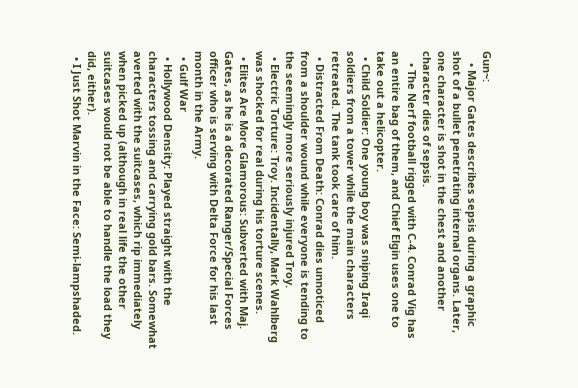Gun~:
    • Major Gates describes sepsis during a graphic shot of a bullet penetrating internal organs. Later, one character is shot in the chest and another character dies of sepsis.
    • The Nerf football rigged with C-4. Conrad Vig has an entire bag of them, and Chief Elgin uses one to take out a helicopter.
  • Child Soldier: One young boy was sniping Iraqi soldiers from a tower while the main characters retreated. The tank took care of him.
  • Distracted From Death: Conrad dies unnoticed from a shoulder wound while everyone is tending to the seemingly more seriously injured Troy.
  • Electric Torture: Troy. Incidentally, Mark Wahlberg was shocked for real during his torture scenes.
  • Elites Are More Glamorous: Subverted with Maj. Gates, as he is a decorated Ranger/Special Forces officer who is serving with Delta Force for his last month in the Army.
  • Gulf War
  • Hollywood Density: Played straight with the characters tossing and carrying gold bars. Somewhat averted with the suitcases, which rip immediately when picked up (although in real life the other suitcases would not be able to handle the load they did, either).
  • I Just Shot Marvin in the Face: Semi-lampshaded.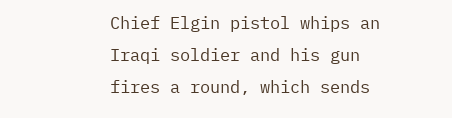Chief Elgin pistol whips an Iraqi soldier and his gun fires a round, which sends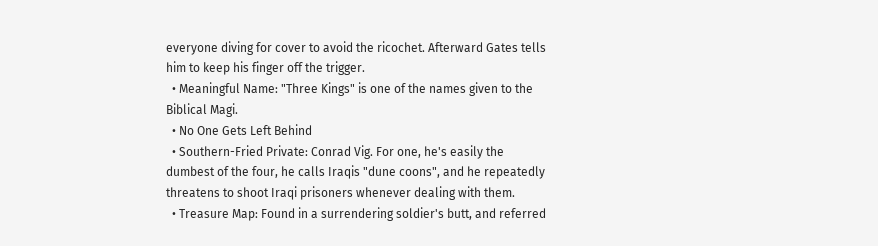everyone diving for cover to avoid the ricochet. Afterward Gates tells him to keep his finger off the trigger.
  • Meaningful Name: "Three Kings" is one of the names given to the Biblical Magi.
  • No One Gets Left Behind
  • Southern-Fried Private: Conrad Vig. For one, he's easily the dumbest of the four, he calls Iraqis "dune coons", and he repeatedly threatens to shoot Iraqi prisoners whenever dealing with them.
  • Treasure Map: Found in a surrendering soldier's butt, and referred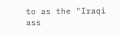to as the "Iraqi ass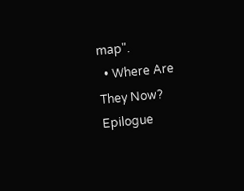map".
  • Where Are They Now? Epilogue